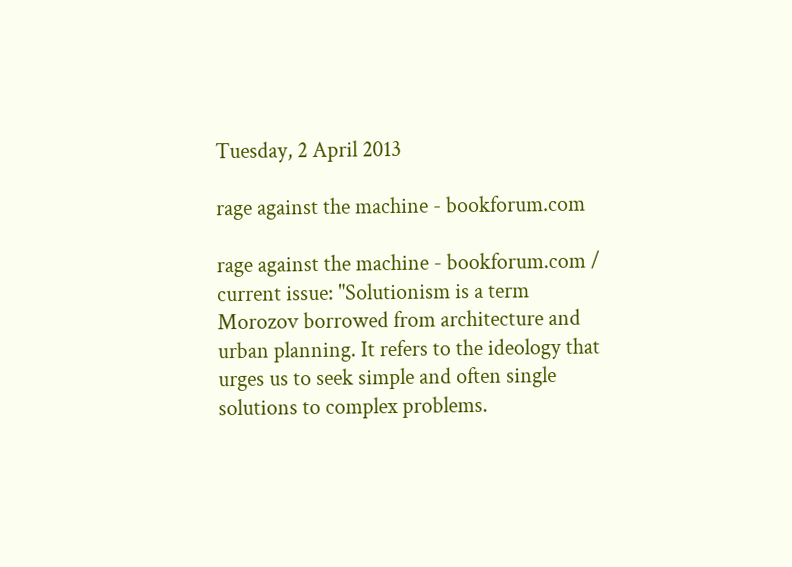Tuesday, 2 April 2013

rage against the machine - bookforum.com

rage against the machine - bookforum.com / current issue: "Solutionism is a term Morozov borrowed from architecture and urban planning. It refers to the ideology that urges us to seek simple and often single solutions to complex problems.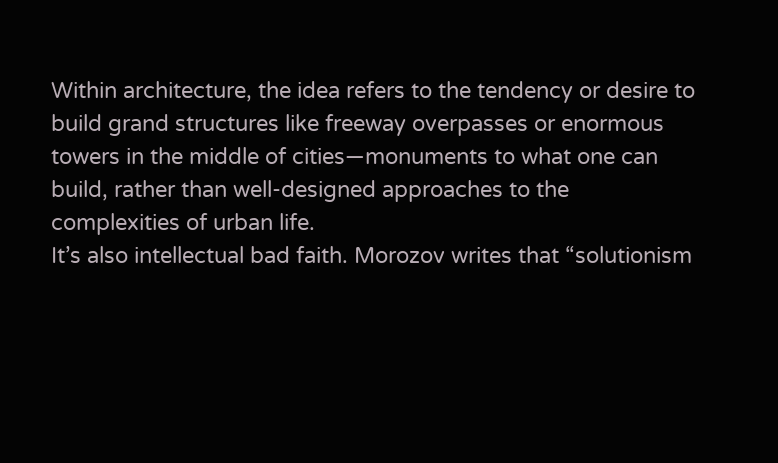Within architecture, the idea refers to the tendency or desire to build grand structures like freeway overpasses or enormous towers in the middle of cities—monuments to what one can build, rather than well-designed approaches to the complexities of urban life.
It’s also intellectual bad faith. Morozov writes that “solutionism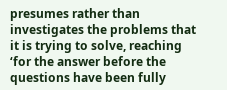presumes rather than investigates the problems that it is trying to solve, reaching ‘for the answer before the questions have been fully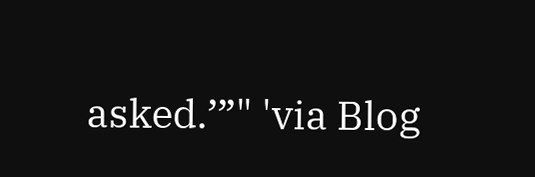asked.’”" 'via Blog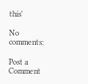this'

No comments:

Post a Comment